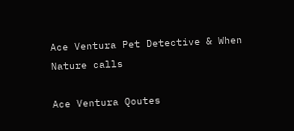Ace Ventura Pet Detective & When Nature calls

Ace Ventura Qoutes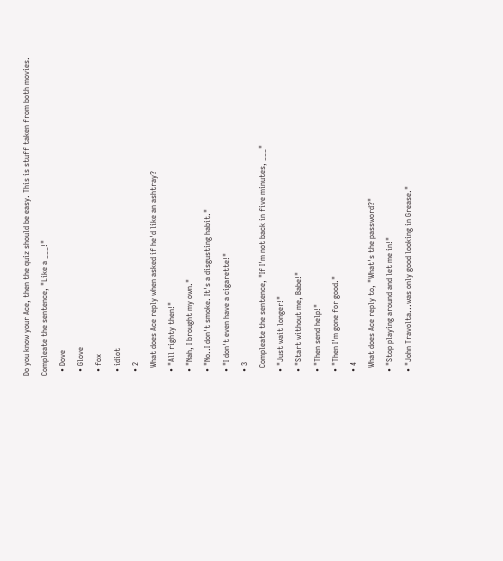Do you know your Ace, then the quiz should be easy. This is stuff taken from both movies.
Compleate the sentence, "Like a ___!"
  • Dove
  • Glove
  • fox
  • idiot
  • 2
    What does Ace reply when asked if he'd like an ashtray?
  • "All righty then!"
  • "Nah, I brought my own."
  • "No..I don't smoke. It's a disgusting habit."
  • "I don't even have a cigarette!"
  • 3
    Compleate the sentence, "If I'm not back in five minutes, ___"
  • "Just wait longer!"
  • "Start without me, Babe!"
  • "Then send help!"
  • "Then I'm gone for good."
  • 4
    What does Ace reply to, "What's the password?"
  • "Stop playing around and let me in!"
  • "John Travolta...was only good looking in Grease."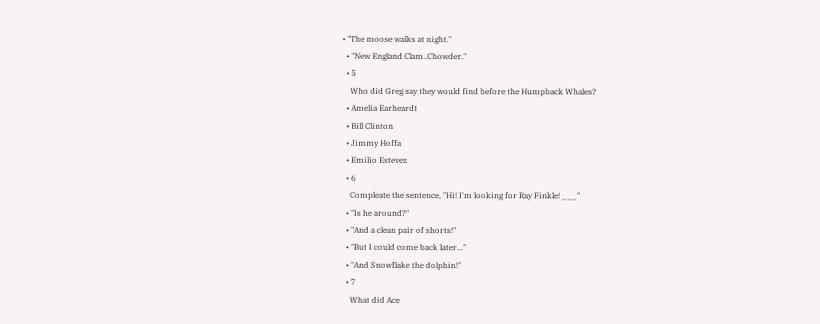• "The moose walks at night."
  • "New England Clam..Chowder."
  • 5
    Who did Greg say they would find before the Humpback Whales?
  • Amelia Earheardt
  • Bill Clinton
  • Jimmy Hoffa
  • Emilio Estevez
  • 6
    Compleate the sentence, "Hi! I'm looking for Ray Finkle! ___"
  • "Is he around?"
  • "And a clean pair of shorts!"
  • "But I could come back later..."
  • "And Snowflake the dolphin!"
  • 7
    What did Ace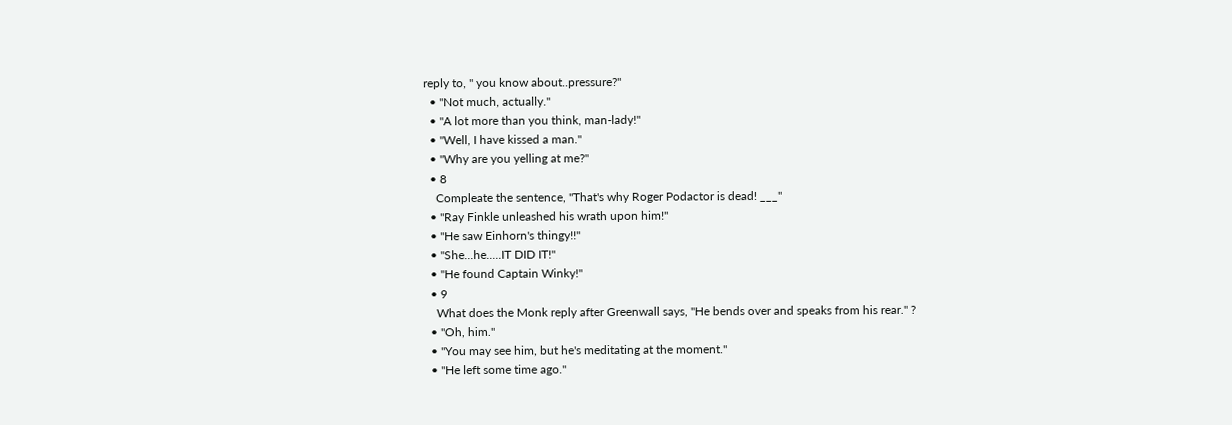reply to, " you know about..pressure?"
  • "Not much, actually."
  • "A lot more than you think, man-lady!"
  • "Well, I have kissed a man."
  • "Why are you yelling at me?"
  • 8
    Compleate the sentence, "That's why Roger Podactor is dead! ___"
  • "Ray Finkle unleashed his wrath upon him!"
  • "He saw Einhorn's thingy!!"
  • "She...he.....IT DID IT!"
  • "He found Captain Winky!"
  • 9
    What does the Monk reply after Greenwall says, "He bends over and speaks from his rear." ?
  • "Oh, him."
  • "You may see him, but he's meditating at the moment."
  • "He left some time ago."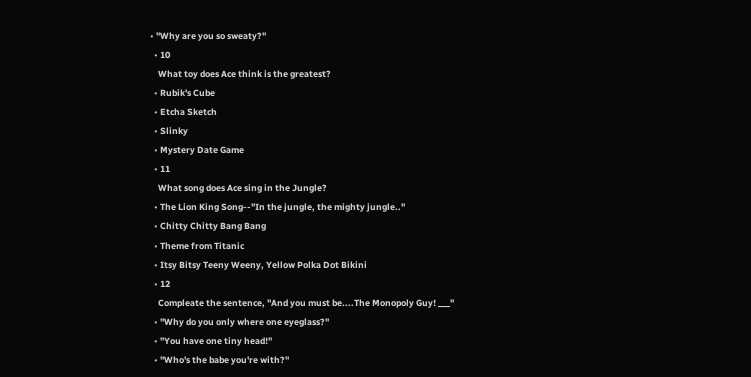• "Why are you so sweaty?"
  • 10
    What toy does Ace think is the greatest?
  • Rubik's Cube
  • Etcha Sketch
  • Slinky
  • Mystery Date Game
  • 11
    What song does Ace sing in the Jungle?
  • The Lion King Song--"In the jungle, the mighty jungle.."
  • Chitty Chitty Bang Bang
  • Theme from Titanic
  • Itsy Bitsy Teeny Weeny, Yellow Polka Dot Bikini
  • 12
    Compleate the sentence, "And you must be....The Monopoly Guy! ___"
  • "Why do you only where one eyeglass?"
  • "You have one tiny head!"
  • "Who's the babe you're with?"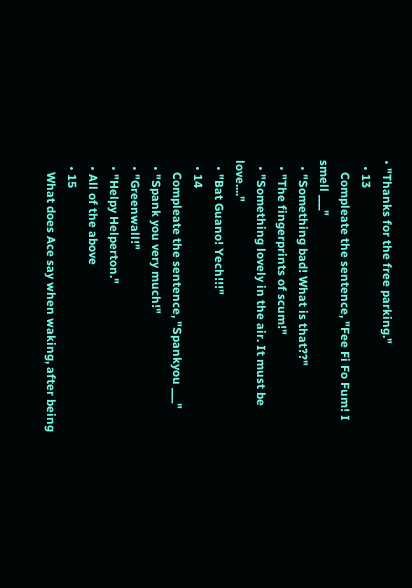• "Thanks for the free parking."
  • 13
    Compleate the sentence, "Fee Fi Fo Fum! I smell ___"
  • "Something bad! What is that??"
  • "The fingerprints of scum!"
  • "Something lovely in the air. It must be love...."
  • "Bat Guano! Yech!!!"
  • 14
    Compleate the sentence, "Spankyou ___"
  • "Spank you very much!"
  • "Greenwall!"
  • "Helpy Helperton."
  • All of the above
  • 15
    What does Ace say when waking, after being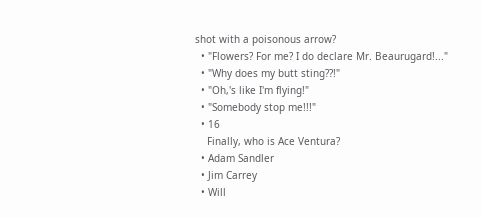shot with a poisonous arrow?
  • "Flowers? For me? I do declare Mr. Beaurugard!..."
  • "Why does my butt sting??!"
  • "Oh,'s like I'm flying!"
  • "Somebody stop me!!!"
  • 16
    Finally, who is Ace Ventura?
  • Adam Sandler
  • Jim Carrey
  • Will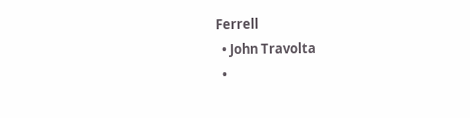Ferrell
  • John Travolta
  •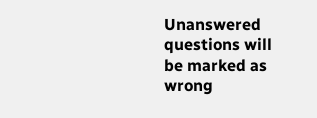Unanswered questions will be marked as wrong